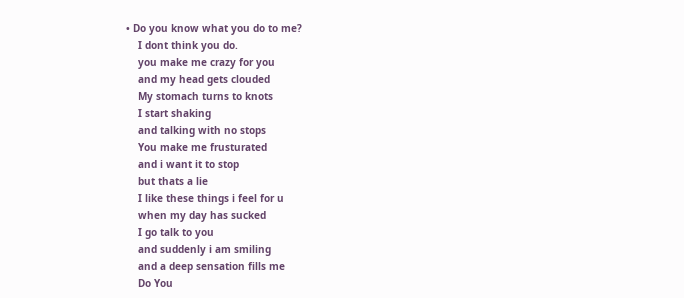• Do you know what you do to me?
    I dont think you do.
    you make me crazy for you
    and my head gets clouded
    My stomach turns to knots
    I start shaking
    and talking with no stops
    You make me frusturated
    and i want it to stop
    but thats a lie
    I like these things i feel for u
    when my day has sucked
    I go talk to you
    and suddenly i am smiling
    and a deep sensation fills me
    Do You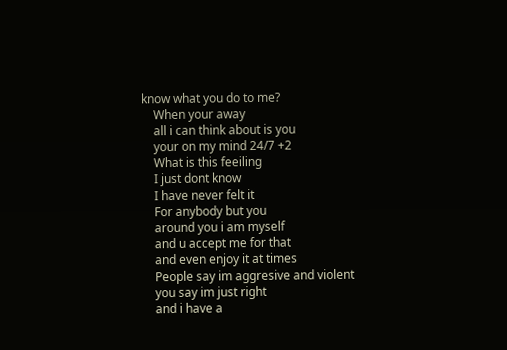know what you do to me?
    When your away
    all i can think about is you
    your on my mind 24/7 +2
    What is this feeiling
    I just dont know
    I have never felt it
    For anybody but you
    around you i am myself
    and u accept me for that
    and even enjoy it at times
    People say im aggresive and violent
    you say im just right
    and i have a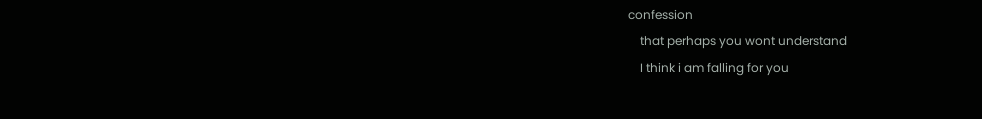confession
    that perhaps you wont understand
    I think i am falling for you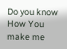Do you know How You make me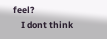feel?
    I dont think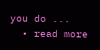you do ...
  • read more